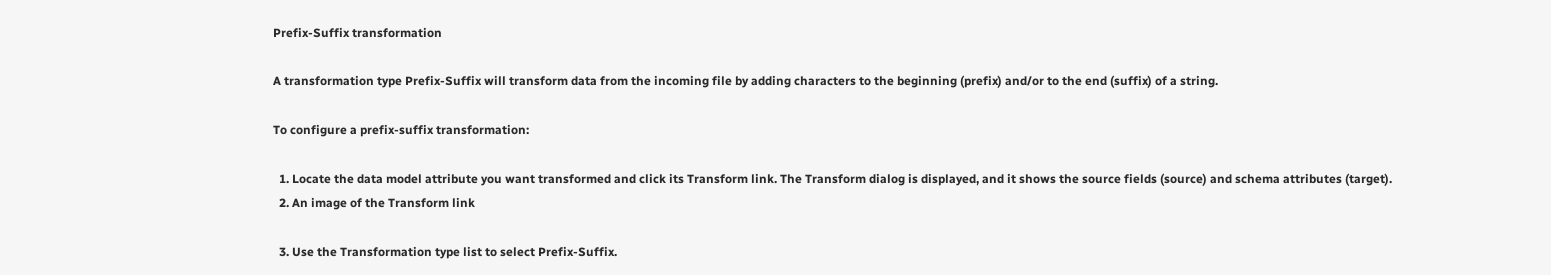Prefix-Suffix transformation

A transformation type Prefix-Suffix will transform data from the incoming file by adding characters to the beginning (prefix) and/or to the end (suffix) of a string.

To configure a prefix-suffix transformation:

  1. Locate the data model attribute you want transformed and click its Transform link. The Transform dialog is displayed, and it shows the source fields (source) and schema attributes (target).
  2. An image of the Transform link

  3. Use the Transformation type list to select Prefix-Suffix.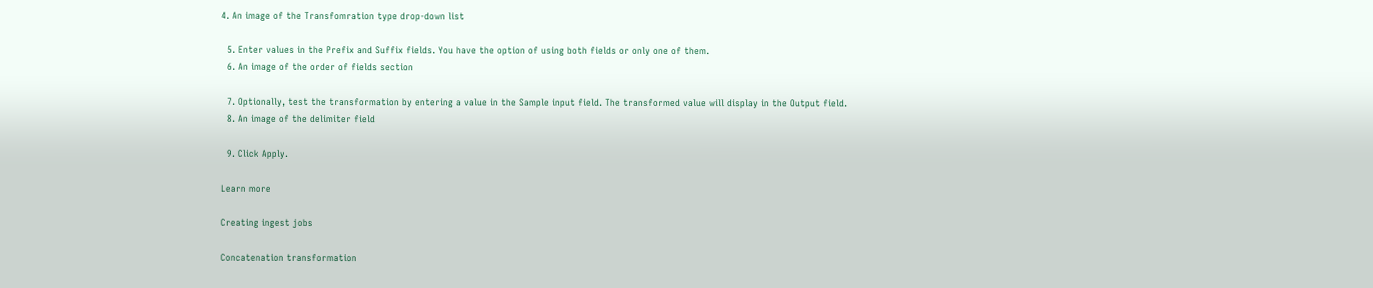4. An image of the Transfomration type drop-down list

  5. Enter values in the Prefix and Suffix fields. You have the option of using both fields or only one of them.
  6. An image of the order of fields section

  7. Optionally, test the transformation by entering a value in the Sample input field. The transformed value will display in the Output field.
  8. An image of the delimiter field

  9. Click Apply.

Learn more

Creating ingest jobs

Concatenation transformation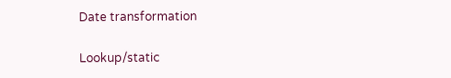Date transformation

Lookup/static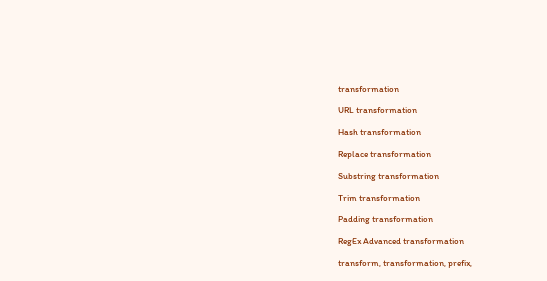transformation

URL transformation

Hash transformation

Replace transformation

Substring transformation

Trim transformation

Padding transformation

RegEx Advanced transformation

transform, transformation, prefix,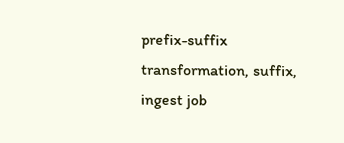prefix-suffix transformation, suffix, ingest job